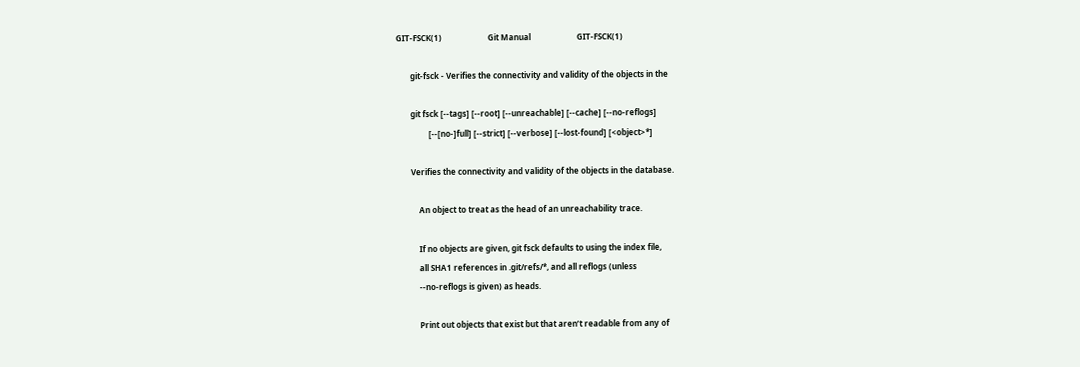GIT-FSCK(1)                       Git Manual                       GIT-FSCK(1)

       git-fsck - Verifies the connectivity and validity of the objects in the

       git fsck [--tags] [--root] [--unreachable] [--cache] [--no-reflogs]
                [--[no-]full] [--strict] [--verbose] [--lost-found] [<object>*]

       Verifies the connectivity and validity of the objects in the database.

           An object to treat as the head of an unreachability trace.

           If no objects are given, git fsck defaults to using the index file,
           all SHA1 references in .git/refs/*, and all reflogs (unless
           --no-reflogs is given) as heads.

           Print out objects that exist but that aren’t readable from any of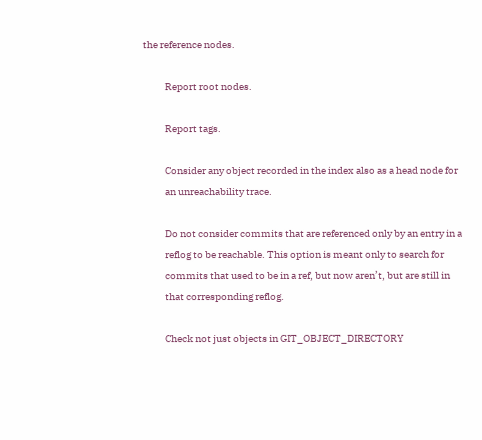the reference nodes.

           Report root nodes.

           Report tags.

           Consider any object recorded in the index also as a head node for
           an unreachability trace.

           Do not consider commits that are referenced only by an entry in a
           reflog to be reachable. This option is meant only to search for
           commits that used to be in a ref, but now aren’t, but are still in
           that corresponding reflog.

           Check not just objects in GIT_OBJECT_DIRECTORY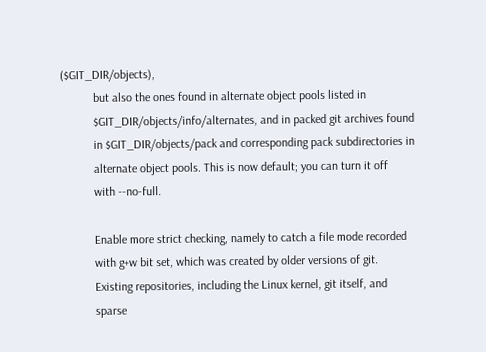($GIT_DIR/objects),
           but also the ones found in alternate object pools listed in
           $GIT_DIR/objects/info/alternates, and in packed git archives found
           in $GIT_DIR/objects/pack and corresponding pack subdirectories in
           alternate object pools. This is now default; you can turn it off
           with --no-full.

           Enable more strict checking, namely to catch a file mode recorded
           with g+w bit set, which was created by older versions of git.
           Existing repositories, including the Linux kernel, git itself, and
           sparse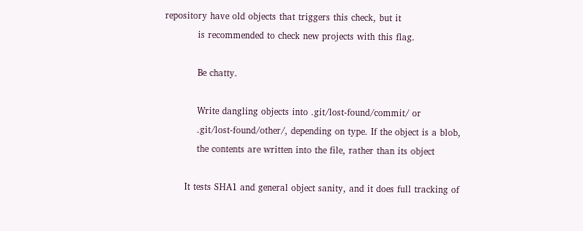repository have old objects that triggers this check, but it
           is recommended to check new projects with this flag.

           Be chatty.

           Write dangling objects into .git/lost-found/commit/ or
           .git/lost-found/other/, depending on type. If the object is a blob,
           the contents are written into the file, rather than its object

       It tests SHA1 and general object sanity, and it does full tracking of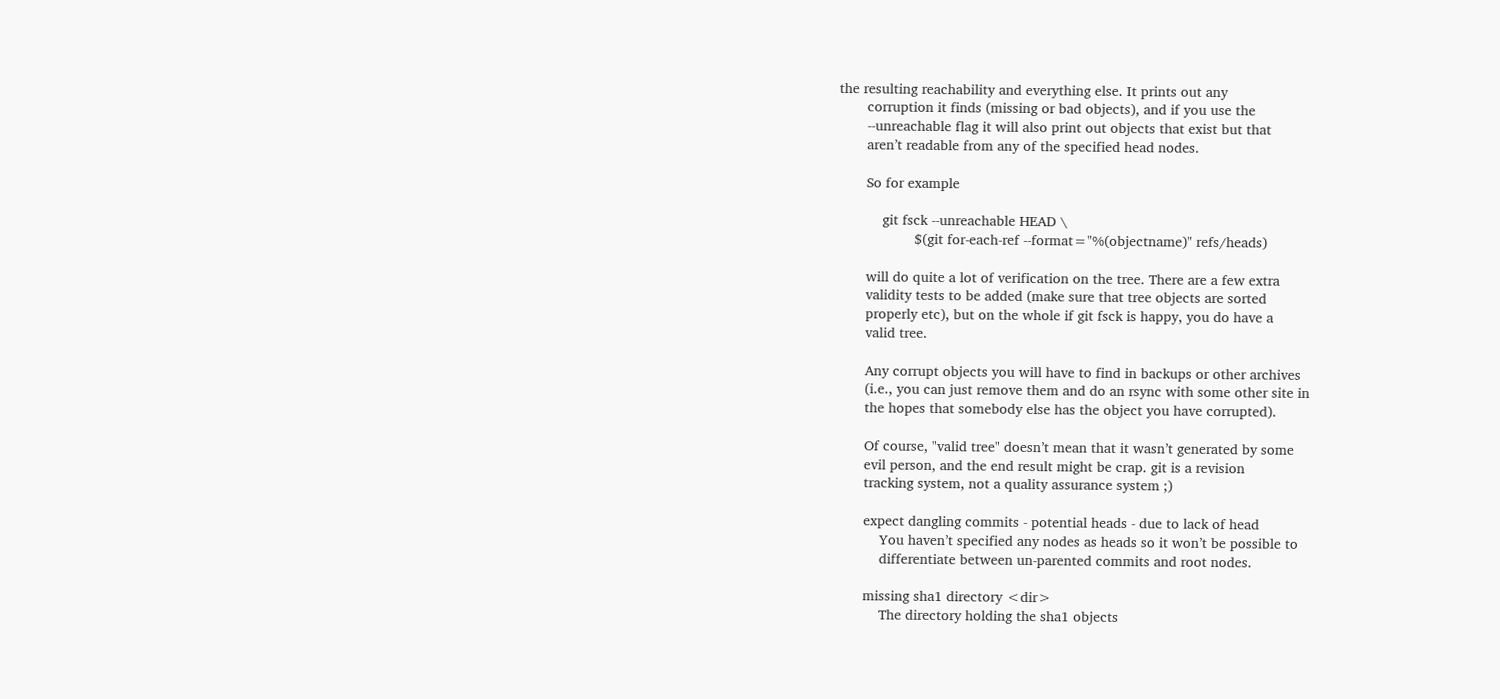the resulting reachability and everything else. It prints out any
       corruption it finds (missing or bad objects), and if you use the
       --unreachable flag it will also print out objects that exist but that
       aren’t readable from any of the specified head nodes.

       So for example

           git fsck --unreachable HEAD \
                   $(git for-each-ref --format="%(objectname)" refs/heads)

       will do quite a lot of verification on the tree. There are a few extra
       validity tests to be added (make sure that tree objects are sorted
       properly etc), but on the whole if git fsck is happy, you do have a
       valid tree.

       Any corrupt objects you will have to find in backups or other archives
       (i.e., you can just remove them and do an rsync with some other site in
       the hopes that somebody else has the object you have corrupted).

       Of course, "valid tree" doesn’t mean that it wasn’t generated by some
       evil person, and the end result might be crap. git is a revision
       tracking system, not a quality assurance system ;)

       expect dangling commits - potential heads - due to lack of head
           You haven’t specified any nodes as heads so it won’t be possible to
           differentiate between un-parented commits and root nodes.

       missing sha1 directory <dir>
           The directory holding the sha1 objects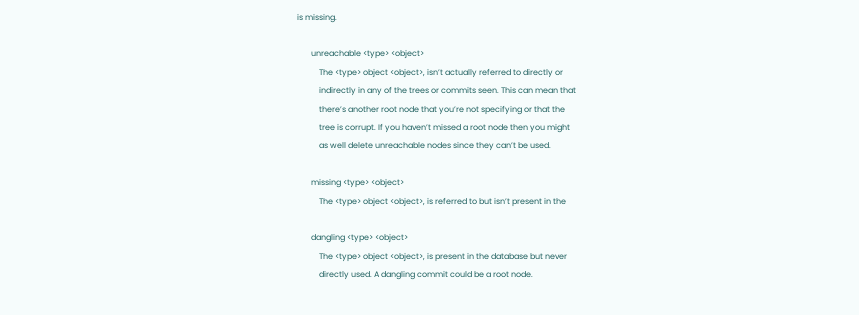is missing.

       unreachable <type> <object>
           The <type> object <object>, isn’t actually referred to directly or
           indirectly in any of the trees or commits seen. This can mean that
           there’s another root node that you’re not specifying or that the
           tree is corrupt. If you haven’t missed a root node then you might
           as well delete unreachable nodes since they can’t be used.

       missing <type> <object>
           The <type> object <object>, is referred to but isn’t present in the

       dangling <type> <object>
           The <type> object <object>, is present in the database but never
           directly used. A dangling commit could be a root node.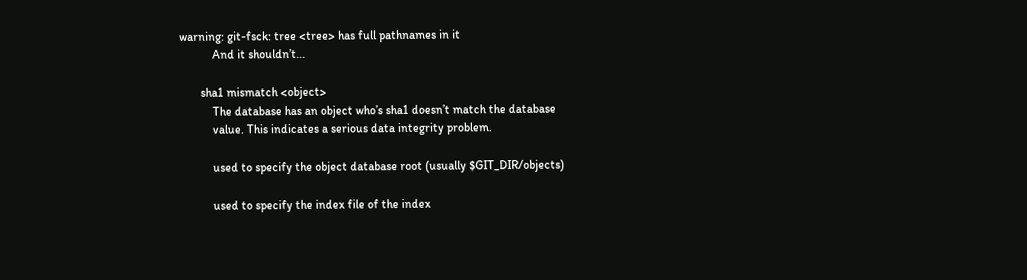warning: git-fsck: tree <tree> has full pathnames in it
           And it shouldn’t...

       sha1 mismatch <object>
           The database has an object who’s sha1 doesn’t match the database
           value. This indicates a serious data integrity problem.

           used to specify the object database root (usually $GIT_DIR/objects)

           used to specify the index file of the index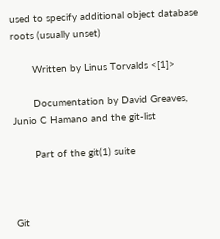used to specify additional object database roots (usually unset)

       Written by Linus Torvalds <[1]>

       Documentation by David Greaves, Junio C Hamano and the git-list

       Part of the git(1) suite



Git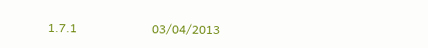1.7.1                         03/04/2013